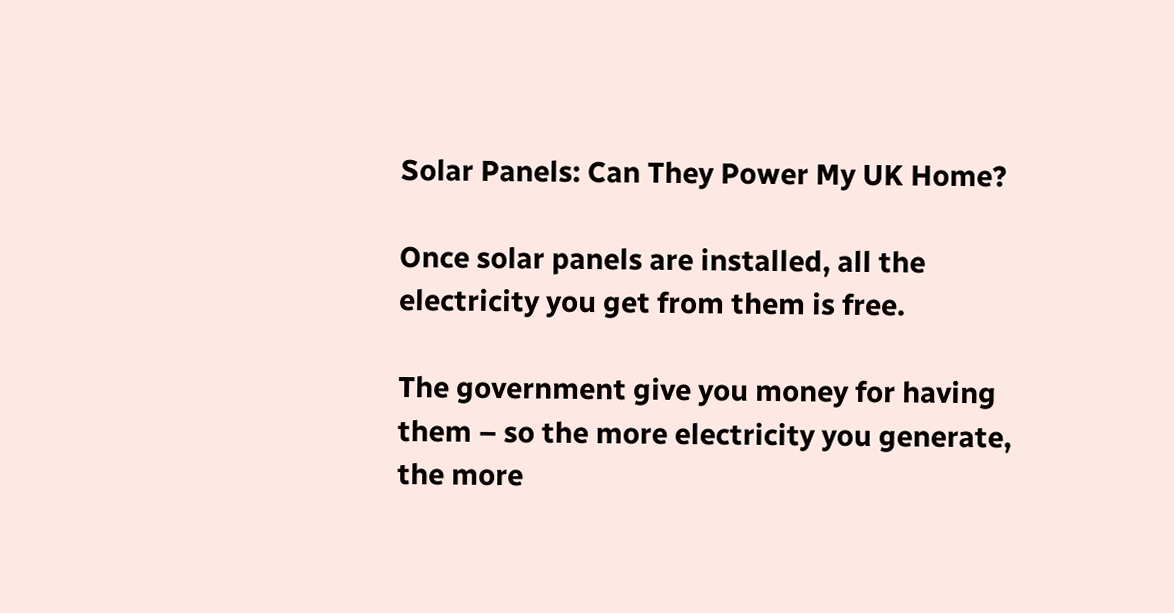Solar Panels: Can They Power My UK Home?

Once solar panels are installed, all the electricity you get from them is free.

The government give you money for having them – so the more electricity you generate, the more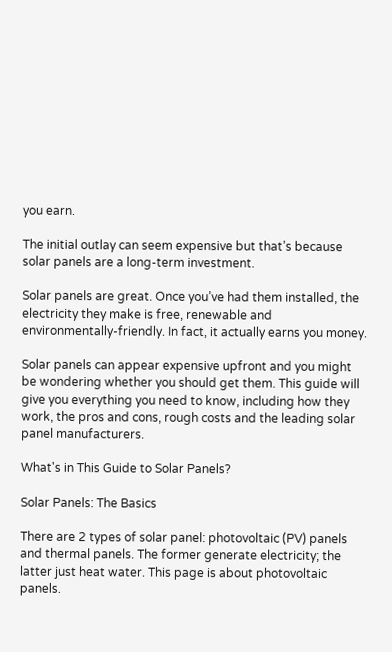you earn.

The initial outlay can seem expensive but that’s because solar panels are a long-term investment.

Solar panels are great. Once you’ve had them installed, the electricity they make is free, renewable and environmentally-friendly. In fact, it actually earns you money.

Solar panels can appear expensive upfront and you might be wondering whether you should get them. This guide will give you everything you need to know, including how they work, the pros and cons, rough costs and the leading solar panel manufacturers.

What's in This Guide to Solar Panels?

Solar Panels: The Basics

There are 2 types of solar panel: photovoltaic (PV) panels and thermal panels. The former generate electricity; the latter just heat water. This page is about photovoltaic panels.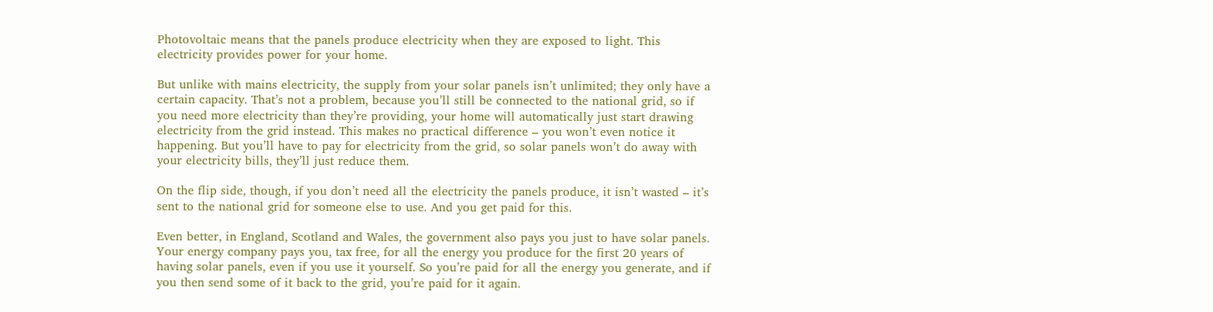Photovoltaic means that the panels produce electricity when they are exposed to light. This electricity provides power for your home.

But unlike with mains electricity, the supply from your solar panels isn’t unlimited; they only have a certain capacity. That’s not a problem, because you’ll still be connected to the national grid, so if you need more electricity than they’re providing, your home will automatically just start drawing electricity from the grid instead. This makes no practical difference – you won’t even notice it happening. But you’ll have to pay for electricity from the grid, so solar panels won’t do away with your electricity bills, they’ll just reduce them.

On the flip side, though, if you don’t need all the electricity the panels produce, it isn’t wasted – it’s sent to the national grid for someone else to use. And you get paid for this.

Even better, in England, Scotland and Wales, the government also pays you just to have solar panels. Your energy company pays you, tax free, for all the energy you produce for the first 20 years of having solar panels, even if you use it yourself. So you’re paid for all the energy you generate, and if you then send some of it back to the grid, you’re paid for it again.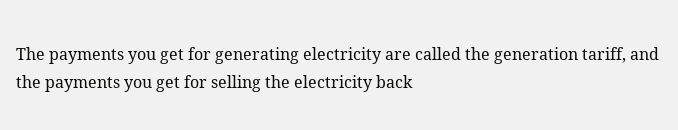The payments you get for generating electricity are called the generation tariff, and the payments you get for selling the electricity back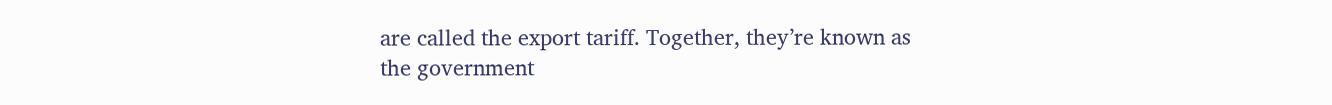are called the export tariff. Together, they’re known as the government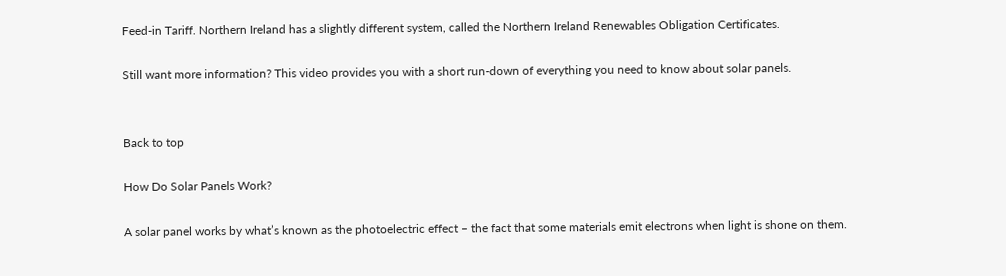Feed-in Tariff. Northern Ireland has a slightly different system, called the Northern Ireland Renewables Obligation Certificates.

Still want more information? This video provides you with a short run-down of everything you need to know about solar panels.


Back to top

How Do Solar Panels Work?

A solar panel works by what’s known as the photoelectric effect – the fact that some materials emit electrons when light is shone on them.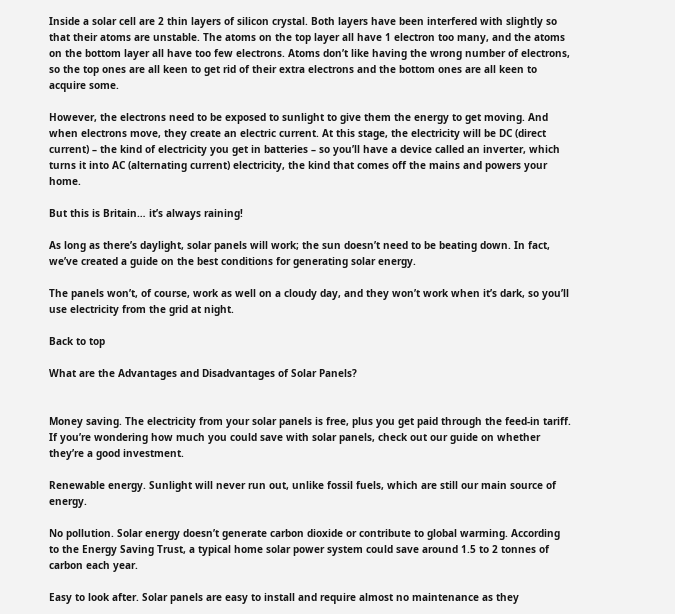Inside a solar cell are 2 thin layers of silicon crystal. Both layers have been interfered with slightly so that their atoms are unstable. The atoms on the top layer all have 1 electron too many, and the atoms on the bottom layer all have too few electrons. Atoms don’t like having the wrong number of electrons, so the top ones are all keen to get rid of their extra electrons and the bottom ones are all keen to acquire some.

However, the electrons need to be exposed to sunlight to give them the energy to get moving. And when electrons move, they create an electric current. At this stage, the electricity will be DC (direct current) – the kind of electricity you get in batteries – so you’ll have a device called an inverter, which turns it into AC (alternating current) electricity, the kind that comes off the mains and powers your home.

But this is Britain… it’s always raining!

As long as there’s daylight, solar panels will work; the sun doesn’t need to be beating down. In fact, we’ve created a guide on the best conditions for generating solar energy.

The panels won’t, of course, work as well on a cloudy day, and they won’t work when it’s dark, so you’ll use electricity from the grid at night.

Back to top

What are the Advantages and Disadvantages of Solar Panels?


Money saving. The electricity from your solar panels is free, plus you get paid through the feed-in tariff. If you’re wondering how much you could save with solar panels, check out our guide on whether they’re a good investment.

Renewable energy. Sunlight will never run out, unlike fossil fuels, which are still our main source of energy.

No pollution. Solar energy doesn’t generate carbon dioxide or contribute to global warming. According to the Energy Saving Trust, a typical home solar power system could save around 1.5 to 2 tonnes of carbon each year.

Easy to look after. Solar panels are easy to install and require almost no maintenance as they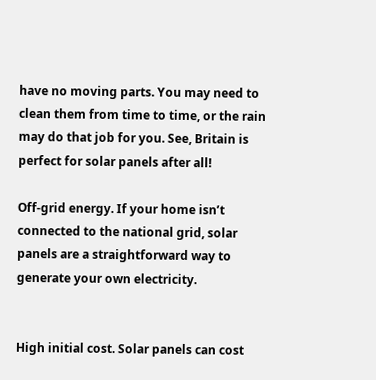have no moving parts. You may need to clean them from time to time, or the rain may do that job for you. See, Britain is perfect for solar panels after all!

Off-grid energy. If your home isn’t connected to the national grid, solar panels are a straightforward way to generate your own electricity.


High initial cost. Solar panels can cost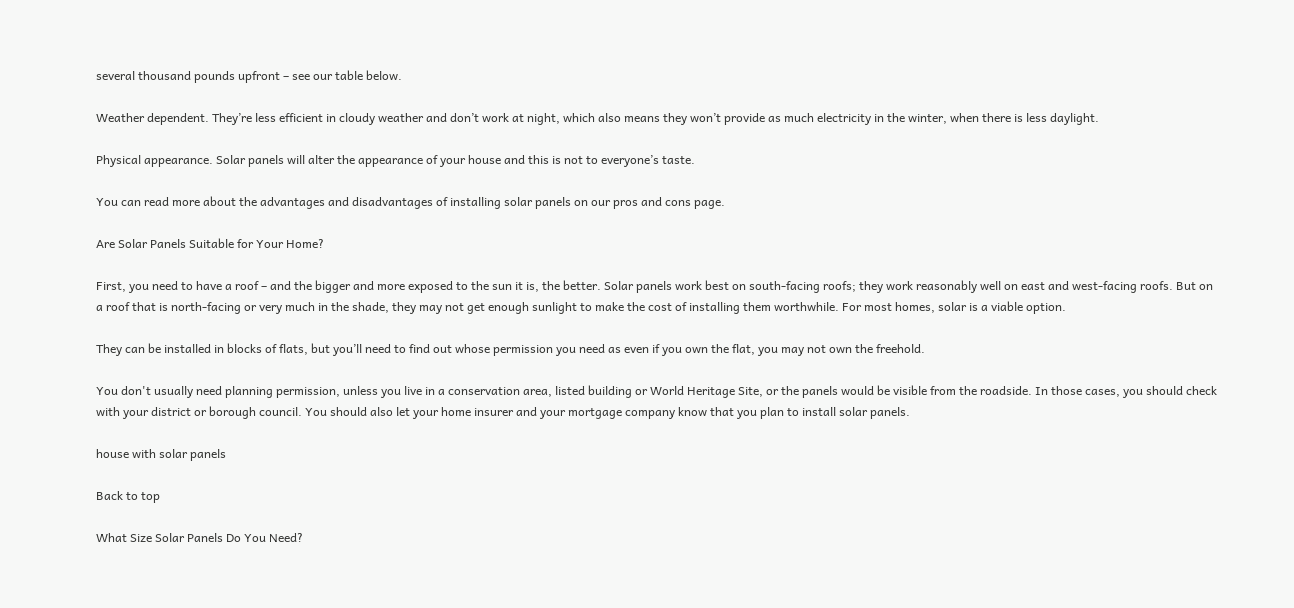several thousand pounds upfront – see our table below.

Weather dependent. They’re less efficient in cloudy weather and don’t work at night, which also means they won’t provide as much electricity in the winter, when there is less daylight.

Physical appearance. Solar panels will alter the appearance of your house and this is not to everyone’s taste.

You can read more about the advantages and disadvantages of installing solar panels on our pros and cons page.

Are Solar Panels Suitable for Your Home?

First, you need to have a roof – and the bigger and more exposed to the sun it is, the better. Solar panels work best on south-facing roofs; they work reasonably well on east and west-facing roofs. But on a roof that is north-facing or very much in the shade, they may not get enough sunlight to make the cost of installing them worthwhile. For most homes, solar is a viable option.

They can be installed in blocks of flats, but you’ll need to find out whose permission you need as even if you own the flat, you may not own the freehold.

You don't usually need planning permission, unless you live in a conservation area, listed building or World Heritage Site, or the panels would be visible from the roadside. In those cases, you should check with your district or borough council. You should also let your home insurer and your mortgage company know that you plan to install solar panels.

house with solar panels

Back to top

What Size Solar Panels Do You Need?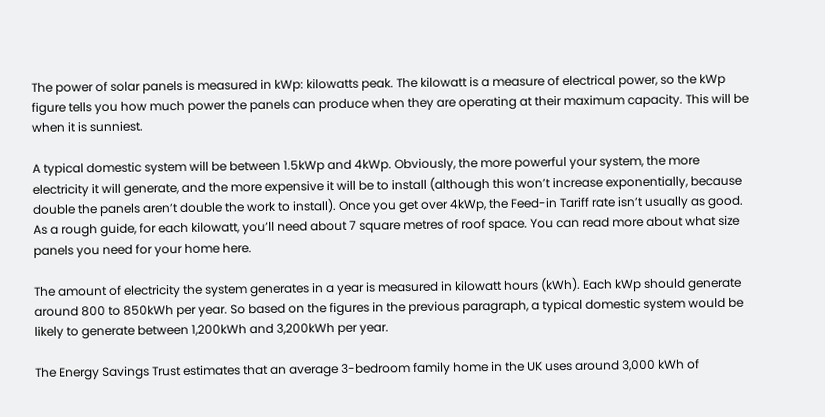The power of solar panels is measured in kWp: kilowatts peak. The kilowatt is a measure of electrical power, so the kWp figure tells you how much power the panels can produce when they are operating at their maximum capacity. This will be when it is sunniest.

A typical domestic system will be between 1.5kWp and 4kWp. Obviously, the more powerful your system, the more electricity it will generate, and the more expensive it will be to install (although this won’t increase exponentially, because double the panels aren’t double the work to install). Once you get over 4kWp, the Feed-in Tariff rate isn’t usually as good. As a rough guide, for each kilowatt, you’ll need about 7 square metres of roof space. You can read more about what size panels you need for your home here.

The amount of electricity the system generates in a year is measured in kilowatt hours (kWh). Each kWp should generate around 800 to 850kWh per year. So based on the figures in the previous paragraph, a typical domestic system would be likely to generate between 1,200kWh and 3,200kWh per year.

The Energy Savings Trust estimates that an average 3-bedroom family home in the UK uses around 3,000 kWh of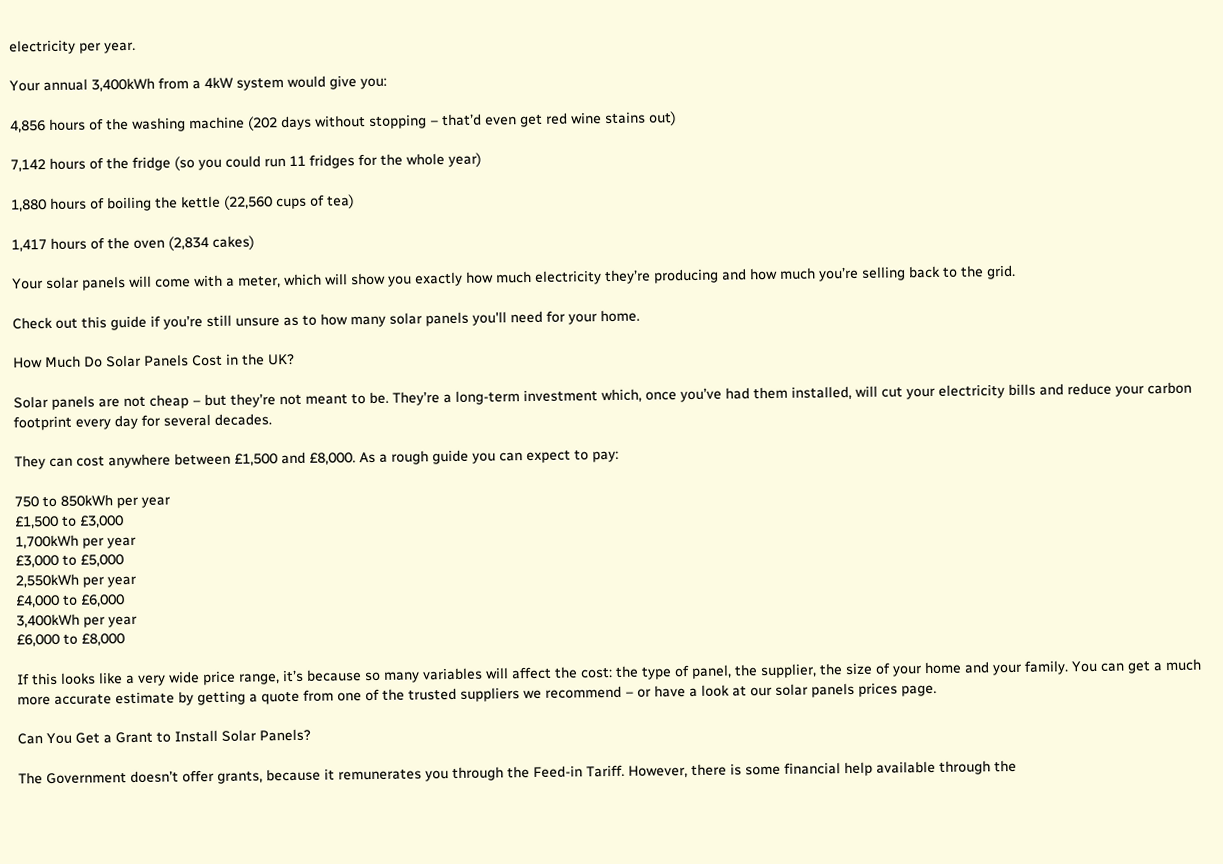electricity per year.

Your annual 3,400kWh from a 4kW system would give you:

4,856 hours of the washing machine (202 days without stopping – that’d even get red wine stains out)

7,142 hours of the fridge (so you could run 11 fridges for the whole year)

1,880 hours of boiling the kettle (22,560 cups of tea)

1,417 hours of the oven (2,834 cakes)

Your solar panels will come with a meter, which will show you exactly how much electricity they’re producing and how much you’re selling back to the grid.

Check out this guide if you’re still unsure as to how many solar panels you'll need for your home.

How Much Do Solar Panels Cost in the UK?

Solar panels are not cheap – but they’re not meant to be. They’re a long-term investment which, once you’ve had them installed, will cut your electricity bills and reduce your carbon footprint every day for several decades.

They can cost anywhere between £1,500 and £8,000. As a rough guide you can expect to pay:

750 to 850kWh per year
£1,500 to £3,000
1,700kWh per year
£3,000 to £5,000
2,550kWh per year
£4,000 to £6,000
3,400kWh per year
£6,000 to £8,000

If this looks like a very wide price range, it’s because so many variables will affect the cost: the type of panel, the supplier, the size of your home and your family. You can get a much more accurate estimate by getting a quote from one of the trusted suppliers we recommend – or have a look at our solar panels prices page.

Can You Get a Grant to Install Solar Panels?

The Government doesn’t offer grants, because it remunerates you through the Feed-in Tariff. However, there is some financial help available through the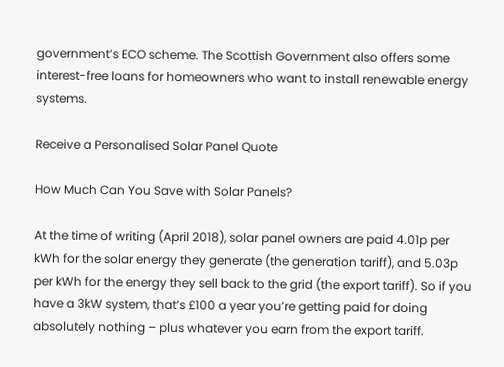government’s ECO scheme. The Scottish Government also offers some interest-free loans for homeowners who want to install renewable energy systems.

Receive a Personalised Solar Panel Quote

How Much Can You Save with Solar Panels?

At the time of writing (April 2018), solar panel owners are paid 4.01p per kWh for the solar energy they generate (the generation tariff), and 5.03p per kWh for the energy they sell back to the grid (the export tariff). So if you have a 3kW system, that’s £100 a year you’re getting paid for doing absolutely nothing – plus whatever you earn from the export tariff.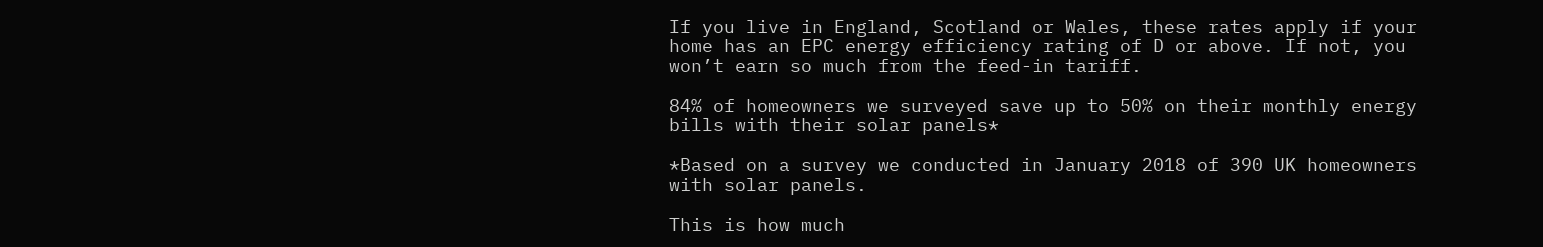If you live in England, Scotland or Wales, these rates apply if your home has an EPC energy efficiency rating of D or above. If not, you won’t earn so much from the feed-in tariff.

84% of homeowners we surveyed save up to 50% on their monthly energy bills with their solar panels*

*Based on a survey we conducted in January 2018 of 390 UK homeowners with solar panels.

This is how much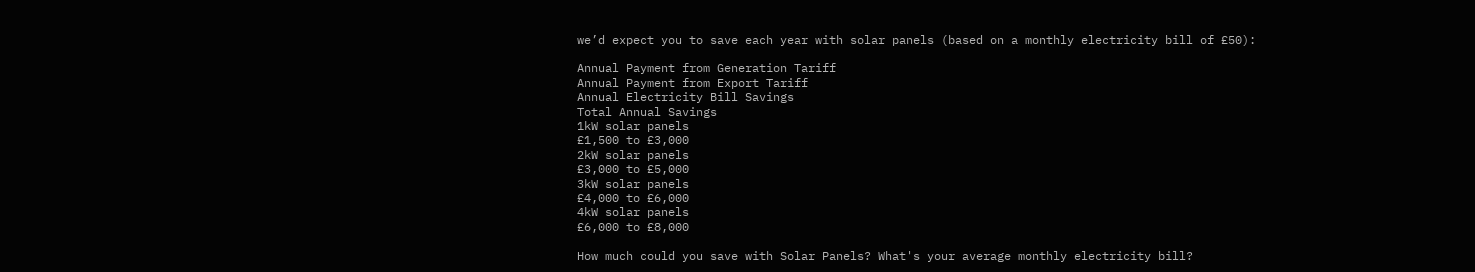we’d expect you to save each year with solar panels (based on a monthly electricity bill of £50):

Annual Payment from Generation Tariff
Annual Payment from Export Tariff
Annual Electricity Bill Savings
Total Annual Savings
1kW solar panels
£1,500 to £3,000
2kW solar panels
£3,000 to £5,000
3kW solar panels
£4,000 to £6,000
4kW solar panels
£6,000 to £8,000

How much could you save with Solar Panels? What's your average monthly electricity bill?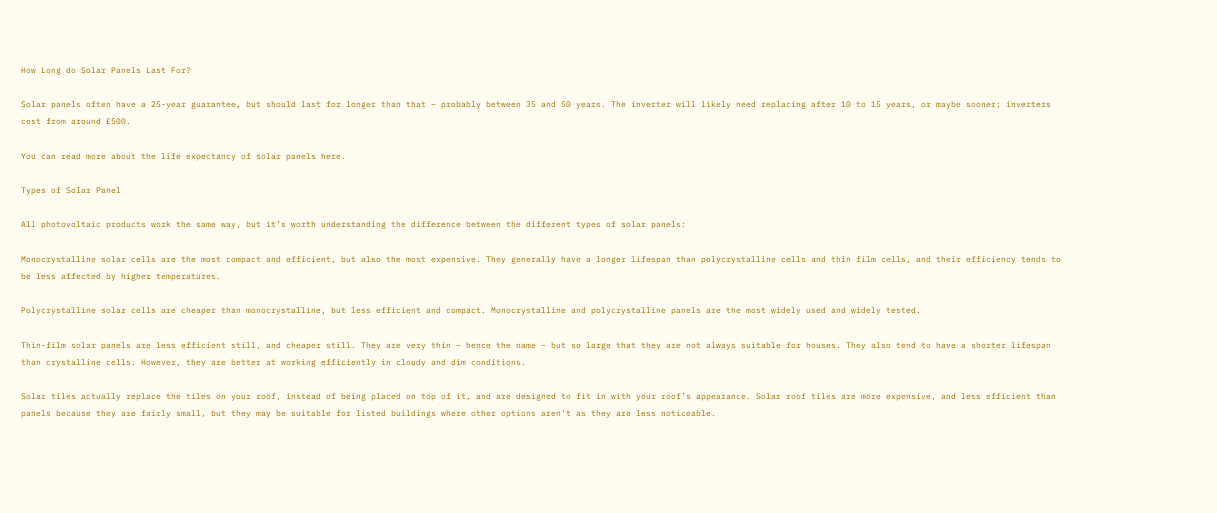How Long do Solar Panels Last For?

Solar panels often have a 25-year guarantee, but should last for longer than that – probably between 35 and 50 years. The inverter will likely need replacing after 10 to 15 years, or maybe sooner; inverters cost from around £500.

You can read more about the life expectancy of solar panels here.

Types of Solar Panel

All photovoltaic products work the same way, but it’s worth understanding the difference between the different types of solar panels:

Monocrystalline solar cells are the most compact and efficient, but also the most expensive. They generally have a longer lifespan than polycrystalline cells and thin film cells, and their efficiency tends to be less affected by higher temperatures.

Polycrystalline solar cells are cheaper than monocrystalline, but less efficient and compact. Monocrystalline and polycrystalline panels are the most widely used and widely tested.

Thin-film solar panels are less efficient still, and cheaper still. They are very thin – hence the name – but so large that they are not always suitable for houses. They also tend to have a shorter lifespan than crystalline cells. However, they are better at working efficiently in cloudy and dim conditions.

Solar tiles actually replace the tiles on your roof, instead of being placed on top of it, and are designed to fit in with your roof’s appearance. Solar roof tiles are more expensive, and less efficient than panels because they are fairly small, but they may be suitable for listed buildings where other options aren’t as they are less noticeable.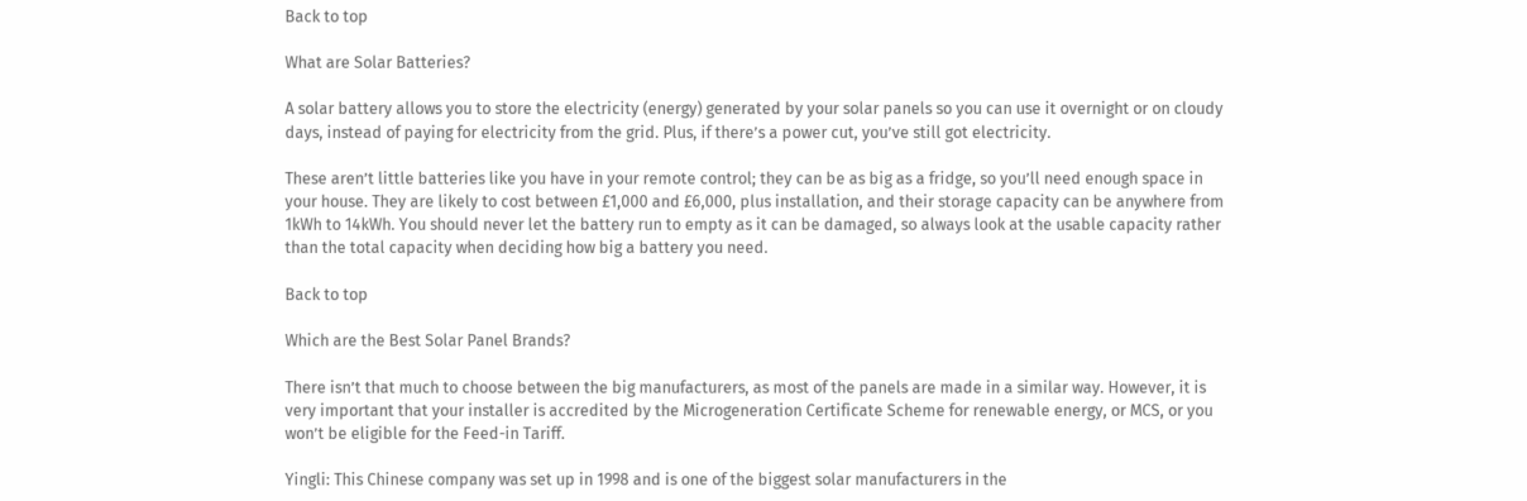Back to top

What are Solar Batteries?

A solar battery allows you to store the electricity (energy) generated by your solar panels so you can use it overnight or on cloudy days, instead of paying for electricity from the grid. Plus, if there’s a power cut, you’ve still got electricity.

These aren’t little batteries like you have in your remote control; they can be as big as a fridge, so you’ll need enough space in your house. They are likely to cost between £1,000 and £6,000, plus installation, and their storage capacity can be anywhere from 1kWh to 14kWh. You should never let the battery run to empty as it can be damaged, so always look at the usable capacity rather than the total capacity when deciding how big a battery you need.

Back to top

Which are the Best Solar Panel Brands?

There isn’t that much to choose between the big manufacturers, as most of the panels are made in a similar way. However, it is very important that your installer is accredited by the Microgeneration Certificate Scheme for renewable energy, or MCS, or you won’t be eligible for the Feed-in Tariff.

Yingli: This Chinese company was set up in 1998 and is one of the biggest solar manufacturers in the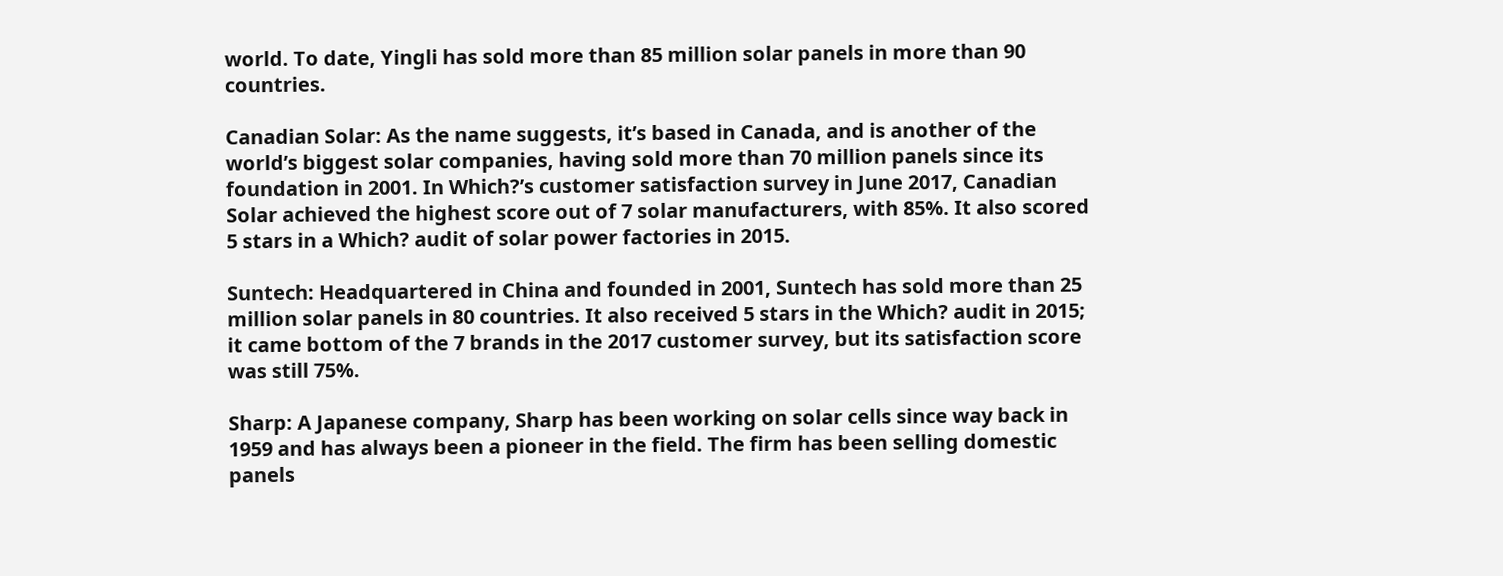world. To date, Yingli has sold more than 85 million solar panels in more than 90 countries.

Canadian Solar: As the name suggests, it’s based in Canada, and is another of the world’s biggest solar companies, having sold more than 70 million panels since its foundation in 2001. In Which?’s customer satisfaction survey in June 2017, Canadian Solar achieved the highest score out of 7 solar manufacturers, with 85%. It also scored 5 stars in a Which? audit of solar power factories in 2015.

Suntech: Headquartered in China and founded in 2001, Suntech has sold more than 25 million solar panels in 80 countries. It also received 5 stars in the Which? audit in 2015; it came bottom of the 7 brands in the 2017 customer survey, but its satisfaction score was still 75%.

Sharp: A Japanese company, Sharp has been working on solar cells since way back in 1959 and has always been a pioneer in the field. The firm has been selling domestic panels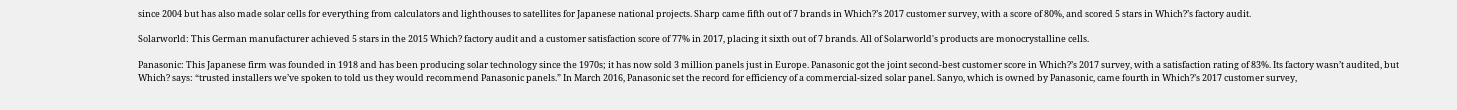since 2004 but has also made solar cells for everything from calculators and lighthouses to satellites for Japanese national projects. Sharp came fifth out of 7 brands in Which?’s 2017 customer survey, with a score of 80%, and scored 5 stars in Which?’s factory audit.

Solarworld: This German manufacturer achieved 5 stars in the 2015 Which? factory audit and a customer satisfaction score of 77% in 2017, placing it sixth out of 7 brands. All of Solarworld's products are monocrystalline cells.

Panasonic: This Japanese firm was founded in 1918 and has been producing solar technology since the 1970s; it has now sold 3 million panels just in Europe. Panasonic got the joint second-best customer score in Which?’s 2017 survey, with a satisfaction rating of 83%. Its factory wasn’t audited, but Which? says: “trusted installers we’ve spoken to told us they would recommend Panasonic panels.” In March 2016, Panasonic set the record for efficiency of a commercial-sized solar panel. Sanyo, which is owned by Panasonic, came fourth in Which?’s 2017 customer survey,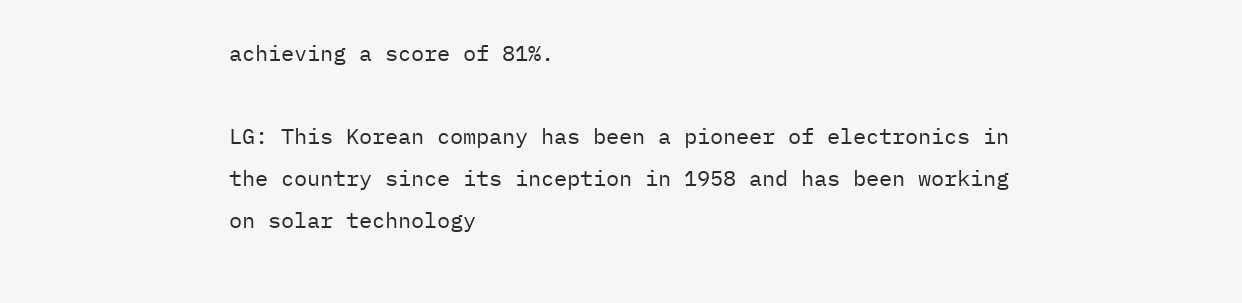achieving a score of 81%.

LG: This Korean company has been a pioneer of electronics in the country since its inception in 1958 and has been working on solar technology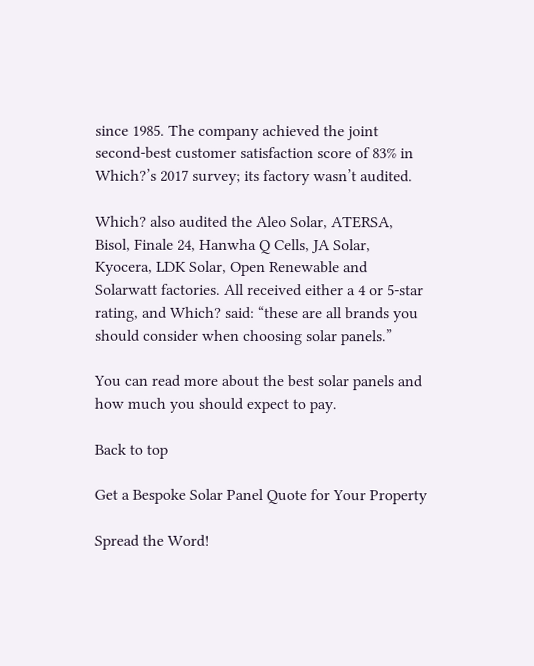since 1985. The company achieved the joint second-best customer satisfaction score of 83% in Which?’s 2017 survey; its factory wasn’t audited.

Which? also audited the Aleo Solar, ATERSA, Bisol, Finale 24, Hanwha Q Cells, JA Solar, Kyocera, LDK Solar, Open Renewable and Solarwatt factories. All received either a 4 or 5-star rating, and Which? said: “these are all brands you should consider when choosing solar panels.”

You can read more about the best solar panels and how much you should expect to pay.

Back to top

Get a Bespoke Solar Panel Quote for Your Property

Spread the Word!